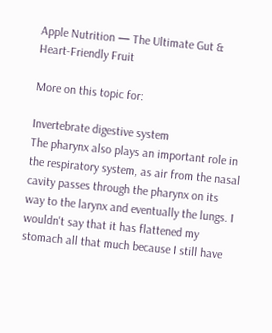Apple Nutrition — The Ultimate Gut & Heart-Friendly Fruit

More on this topic for:

Invertebrate digestive system
The pharynx also plays an important role in the respiratory system, as air from the nasal cavity passes through the pharynx on its way to the larynx and eventually the lungs. I wouldn't say that it has flattened my stomach all that much because I still have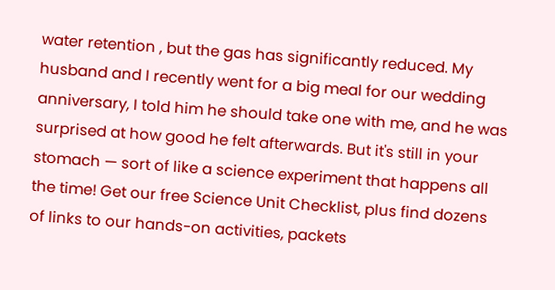water retention , but the gas has significantly reduced. My husband and I recently went for a big meal for our wedding anniversary, I told him he should take one with me, and he was surprised at how good he felt afterwards. But it's still in your stomach — sort of like a science experiment that happens all the time! Get our free Science Unit Checklist, plus find dozens of links to our hands-on activities, packets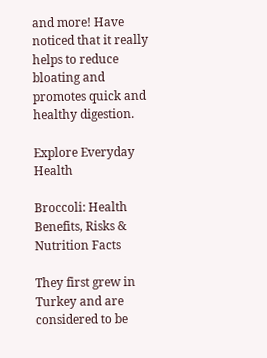and more! Have noticed that it really helps to reduce bloating and promotes quick and healthy digestion.

Explore Everyday Health

Broccoli: Health Benefits, Risks & Nutrition Facts

They first grew in Turkey and are considered to be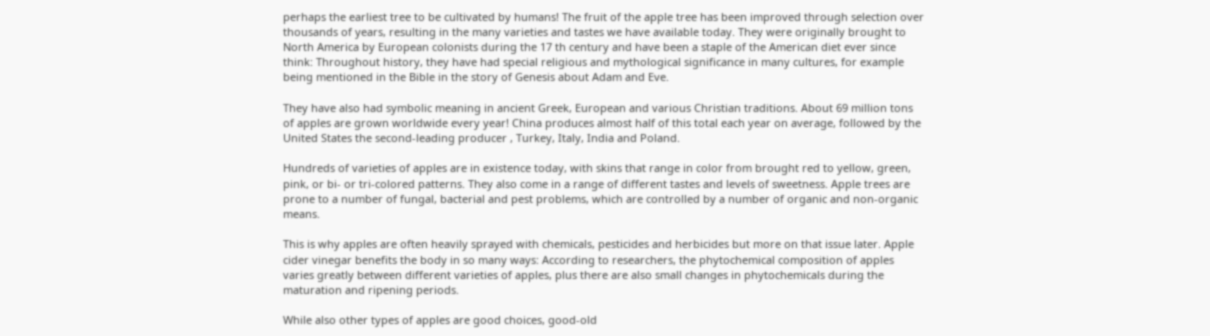perhaps the earliest tree to be cultivated by humans! The fruit of the apple tree has been improved through selection over thousands of years, resulting in the many varieties and tastes we have available today. They were originally brought to North America by European colonists during the 17 th century and have been a staple of the American diet ever since think: Throughout history, they have had special religious and mythological significance in many cultures, for example being mentioned in the Bible in the story of Genesis about Adam and Eve.

They have also had symbolic meaning in ancient Greek, European and various Christian traditions. About 69 million tons of apples are grown worldwide every year! China produces almost half of this total each year on average, followed by the United States the second-leading producer , Turkey, Italy, India and Poland.

Hundreds of varieties of apples are in existence today, with skins that range in color from brought red to yellow, green, pink, or bi- or tri-colored patterns. They also come in a range of different tastes and levels of sweetness. Apple trees are prone to a number of fungal, bacterial and pest problems, which are controlled by a number of organic and non-organic means.

This is why apples are often heavily sprayed with chemicals, pesticides and herbicides but more on that issue later. Apple cider vinegar benefits the body in so many ways: According to researchers, the phytochemical composition of apples varies greatly between different varieties of apples, plus there are also small changes in phytochemicals during the maturation and ripening periods.

While also other types of apples are good choices, good-old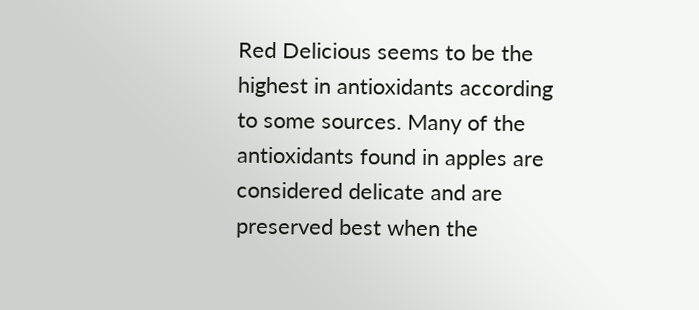Red Delicious seems to be the highest in antioxidants according to some sources. Many of the antioxidants found in apples are considered delicate and are preserved best when the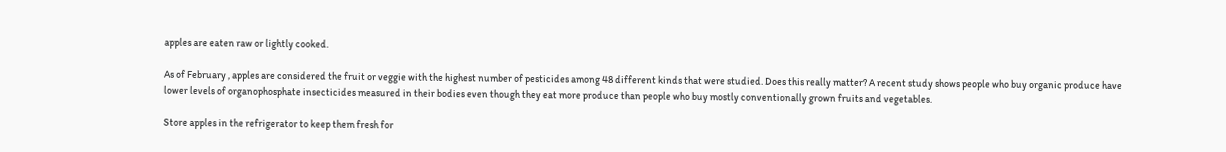apples are eaten raw or lightly cooked.

As of February , apples are considered the fruit or veggie with the highest number of pesticides among 48 different kinds that were studied. Does this really matter? A recent study shows people who buy organic produce have lower levels of organophosphate insecticides measured in their bodies even though they eat more produce than people who buy mostly conventionally grown fruits and vegetables.

Store apples in the refrigerator to keep them fresh for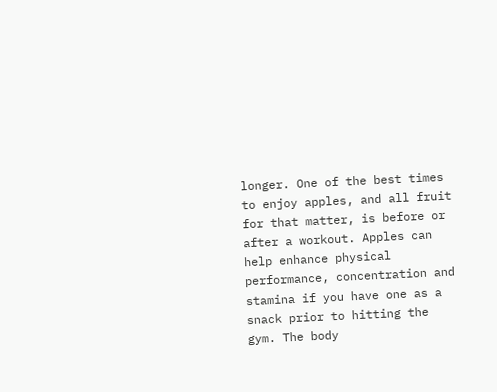longer. One of the best times to enjoy apples, and all fruit for that matter, is before or after a workout. Apples can help enhance physical performance, concentration and stamina if you have one as a snack prior to hitting the gym. The body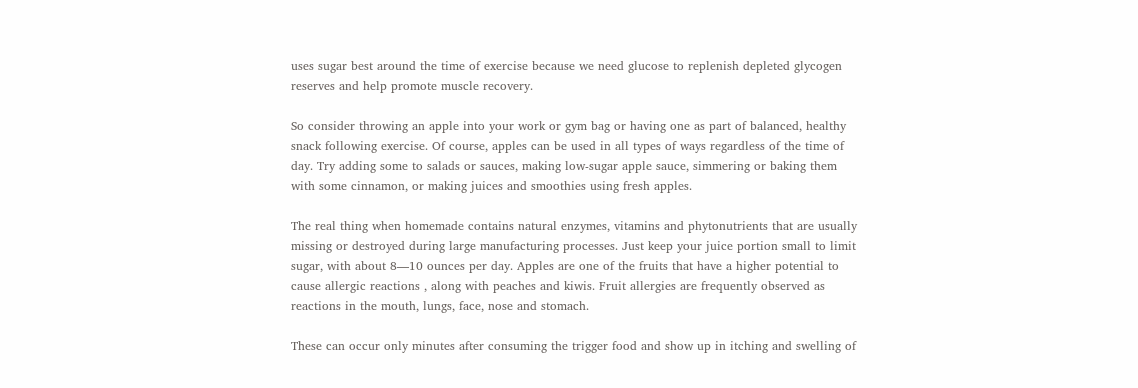uses sugar best around the time of exercise because we need glucose to replenish depleted glycogen reserves and help promote muscle recovery.

So consider throwing an apple into your work or gym bag or having one as part of balanced, healthy snack following exercise. Of course, apples can be used in all types of ways regardless of the time of day. Try adding some to salads or sauces, making low-sugar apple sauce, simmering or baking them with some cinnamon, or making juices and smoothies using fresh apples.

The real thing when homemade contains natural enzymes, vitamins and phytonutrients that are usually missing or destroyed during large manufacturing processes. Just keep your juice portion small to limit sugar, with about 8—10 ounces per day. Apples are one of the fruits that have a higher potential to cause allergic reactions , along with peaches and kiwis. Fruit allergies are frequently observed as reactions in the mouth, lungs, face, nose and stomach.

These can occur only minutes after consuming the trigger food and show up in itching and swelling of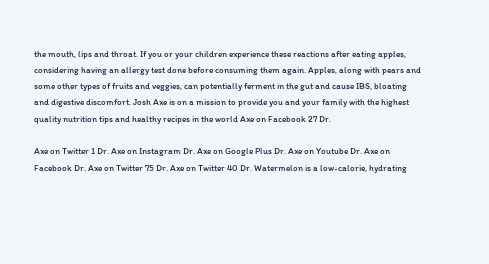the mouth, lips and throat. If you or your children experience these reactions after eating apples, considering having an allergy test done before consuming them again. Apples, along with pears and some other types of fruits and veggies, can potentially ferment in the gut and cause IBS, bloating and digestive discomfort. Josh Axe is on a mission to provide you and your family with the highest quality nutrition tips and healthy recipes in the world Axe on Facebook 27 Dr.

Axe on Twitter 1 Dr. Axe on Instagram Dr. Axe on Google Plus Dr. Axe on Youtube Dr. Axe on Facebook Dr. Axe on Twitter 75 Dr. Axe on Twitter 40 Dr. Watermelon is a low-calorie, hydrating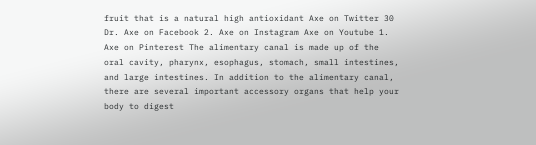fruit that is a natural high antioxidant Axe on Twitter 30 Dr. Axe on Facebook 2. Axe on Instagram Axe on Youtube 1. Axe on Pinterest The alimentary canal is made up of the oral cavity, pharynx, esophagus, stomach, small intestines, and large intestines. In addition to the alimentary canal, there are several important accessory organs that help your body to digest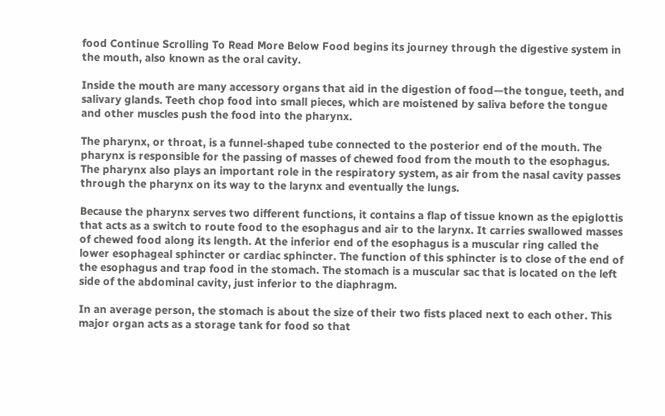food Continue Scrolling To Read More Below Food begins its journey through the digestive system in the mouth, also known as the oral cavity.

Inside the mouth are many accessory organs that aid in the digestion of food—the tongue, teeth, and salivary glands. Teeth chop food into small pieces, which are moistened by saliva before the tongue and other muscles push the food into the pharynx.

The pharynx, or throat, is a funnel-shaped tube connected to the posterior end of the mouth. The pharynx is responsible for the passing of masses of chewed food from the mouth to the esophagus. The pharynx also plays an important role in the respiratory system, as air from the nasal cavity passes through the pharynx on its way to the larynx and eventually the lungs.

Because the pharynx serves two different functions, it contains a flap of tissue known as the epiglottis that acts as a switch to route food to the esophagus and air to the larynx. It carries swallowed masses of chewed food along its length. At the inferior end of the esophagus is a muscular ring called the lower esophageal sphincter or cardiac sphincter. The function of this sphincter is to close of the end of the esophagus and trap food in the stomach. The stomach is a muscular sac that is located on the left side of the abdominal cavity, just inferior to the diaphragm.

In an average person, the stomach is about the size of their two fists placed next to each other. This major organ acts as a storage tank for food so that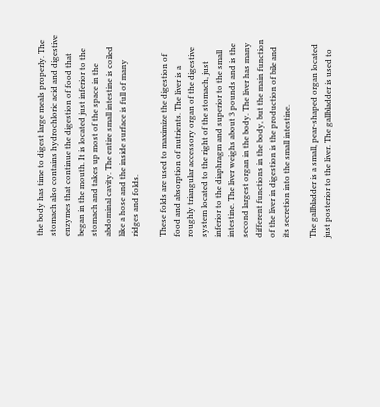the body has time to digest large meals properly. The stomach also contains hydrochloric acid and digestive enzymes that continue the digestion of food that began in the mouth. It is located just inferior to the stomach and takes up most of the space in the abdominal cavity. The entire small intestine is coiled like a hose and the inside surface is full of many ridges and folds.

These folds are used to maximize the digestion of food and absorption of nutrients. The liver is a roughly triangular accessory organ of the digestive system located to the right of the stomach, just inferior to the diaphragm and superior to the small intestine. The liver weighs about 3 pounds and is the second largest organ in the body. The liver has many different functions in the body, but the main function of the liver in digestion is the production of bile and its secretion into the small intestine.

The gallbladder is a small, pear-shaped organ located just posterior to the liver. The gallbladder is used to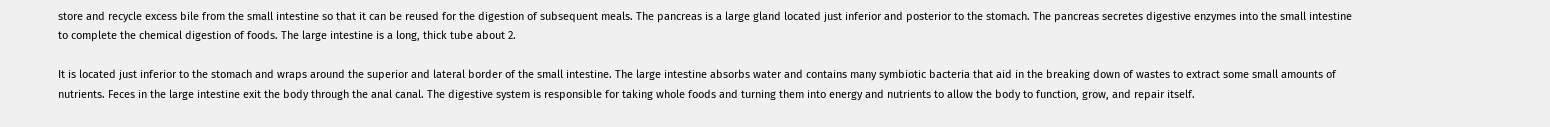store and recycle excess bile from the small intestine so that it can be reused for the digestion of subsequent meals. The pancreas is a large gland located just inferior and posterior to the stomach. The pancreas secretes digestive enzymes into the small intestine to complete the chemical digestion of foods. The large intestine is a long, thick tube about 2.

It is located just inferior to the stomach and wraps around the superior and lateral border of the small intestine. The large intestine absorbs water and contains many symbiotic bacteria that aid in the breaking down of wastes to extract some small amounts of nutrients. Feces in the large intestine exit the body through the anal canal. The digestive system is responsible for taking whole foods and turning them into energy and nutrients to allow the body to function, grow, and repair itself.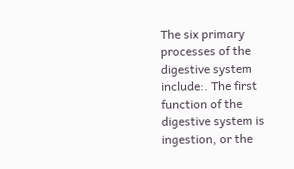The six primary processes of the digestive system include:. The first function of the digestive system is ingestion, or the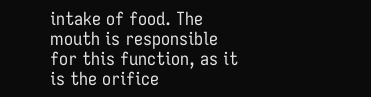intake of food. The mouth is responsible for this function, as it is the orifice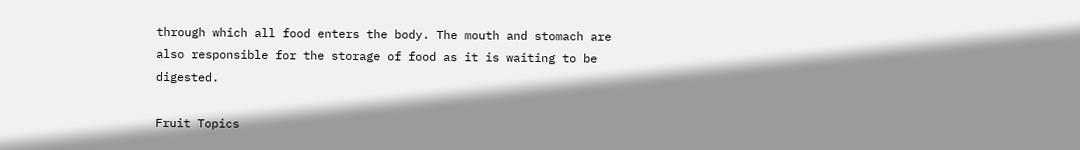through which all food enters the body. The mouth and stomach are also responsible for the storage of food as it is waiting to be digested.

Fruit Topics